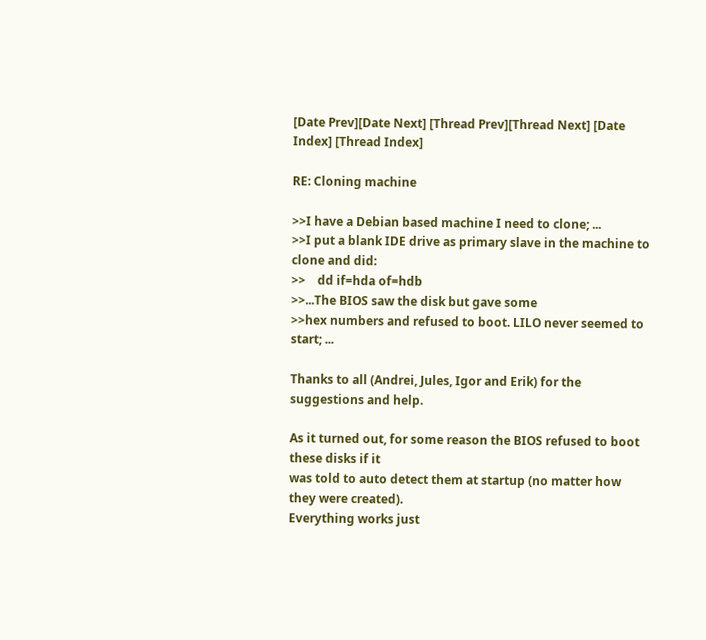[Date Prev][Date Next] [Thread Prev][Thread Next] [Date Index] [Thread Index]

RE: Cloning machine

>>I have a Debian based machine I need to clone; ...
>>I put a blank IDE drive as primary slave in the machine to clone and did:
>>    dd if=hda of=hdb
>>...The BIOS saw the disk but gave some
>>hex numbers and refused to boot. LILO never seemed to start; ...

Thanks to all (Andrei, Jules, Igor and Erik) for the suggestions and help.

As it turned out, for some reason the BIOS refused to boot these disks if it
was told to auto detect them at startup (no matter how they were created).
Everything works just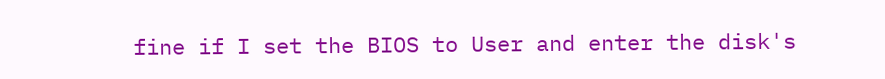fine if I set the BIOS to User and enter the disk's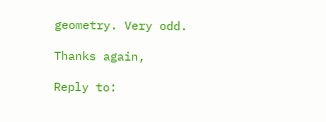geometry. Very odd.

Thanks again,

Reply to: